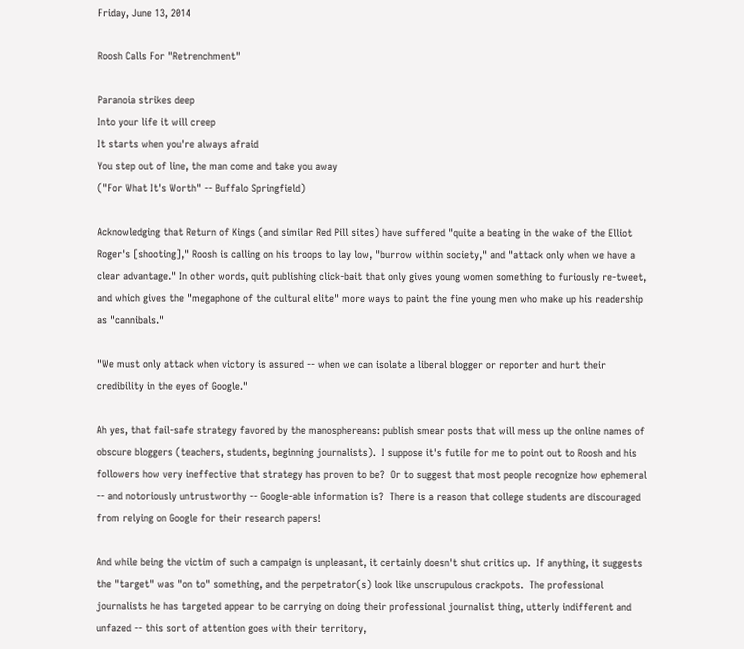Friday, June 13, 2014

Roosh Calls For "Retrenchment"

Paranoia strikes deep
Into your life it will creep
It starts when you're always afraid
You step out of line, the man come and take you away
("For What It's Worth" -- Buffalo Springfield)

Acknowledging that Return of Kings (and similar Red Pill sites) have suffered "quite a beating in the wake of the Elliot Roger's [shooting]," Roosh is calling on his troops to lay low, "burrow within society," and "attack only when we have a clear advantage." In other words, quit publishing click-bait that only gives young women something to furiously re-tweet, and which gives the "megaphone of the cultural elite" more ways to paint the fine young men who make up his readership as "cannibals."

"We must only attack when victory is assured -- when we can isolate a liberal blogger or reporter and hurt their credibility in the eyes of Google."

Ah yes, that fail-safe strategy favored by the manosphereans: publish smear posts that will mess up the online names of obscure bloggers (teachers, students, beginning journalists).  I suppose it's futile for me to point out to Roosh and his followers how very ineffective that strategy has proven to be?  Or to suggest that most people recognize how ephemeral -- and notoriously untrustworthy -- Google-able information is?  There is a reason that college students are discouraged from relying on Google for their research papers!

And while being the victim of such a campaign is unpleasant, it certainly doesn't shut critics up.  If anything, it suggests the "target" was "on to" something, and the perpetrator(s) look like unscrupulous crackpots.  The professional journalists he has targeted appear to be carrying on doing their professional journalist thing, utterly indifferent and unfazed -- this sort of attention goes with their territory,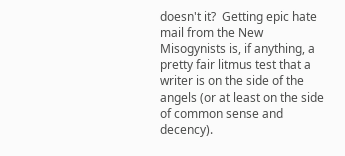doesn't it?  Getting epic hate mail from the New Misogynists is, if anything, a pretty fair litmus test that a writer is on the side of the angels (or at least on the side of common sense and decency).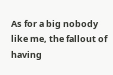As for a big nobody like me, the fallout of having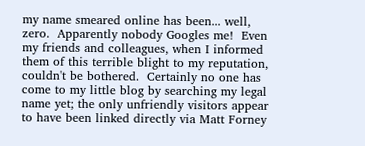my name smeared online has been... well, zero.  Apparently nobody Googles me!  Even my friends and colleagues, when I informed them of this terrible blight to my reputation, couldn't be bothered.  Certainly no one has come to my little blog by searching my legal name yet; the only unfriendly visitors appear to have been linked directly via Matt Forney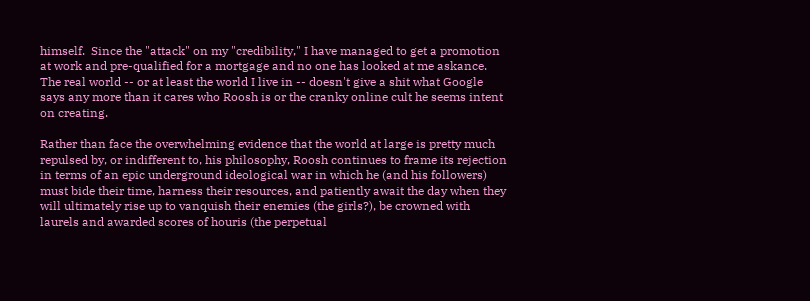himself.  Since the "attack" on my "credibility," I have managed to get a promotion at work and pre-qualified for a mortgage and no one has looked at me askance. The real world -- or at least the world I live in -- doesn't give a shit what Google says any more than it cares who Roosh is or the cranky online cult he seems intent on creating.

Rather than face the overwhelming evidence that the world at large is pretty much repulsed by, or indifferent to, his philosophy, Roosh continues to frame its rejection in terms of an epic underground ideological war in which he (and his followers) must bide their time, harness their resources, and patiently await the day when they will ultimately rise up to vanquish their enemies (the girls?), be crowned with laurels and awarded scores of houris (the perpetual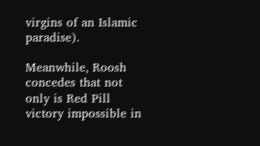virgins of an Islamic paradise).

Meanwhile, Roosh concedes that not only is Red Pill victory impossible in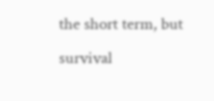the short term, but survival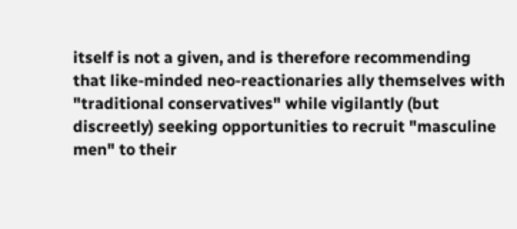itself is not a given, and is therefore recommending that like-minded neo-reactionaries ally themselves with "traditional conservatives" while vigilantly (but discreetly) seeking opportunities to recruit "masculine men" to their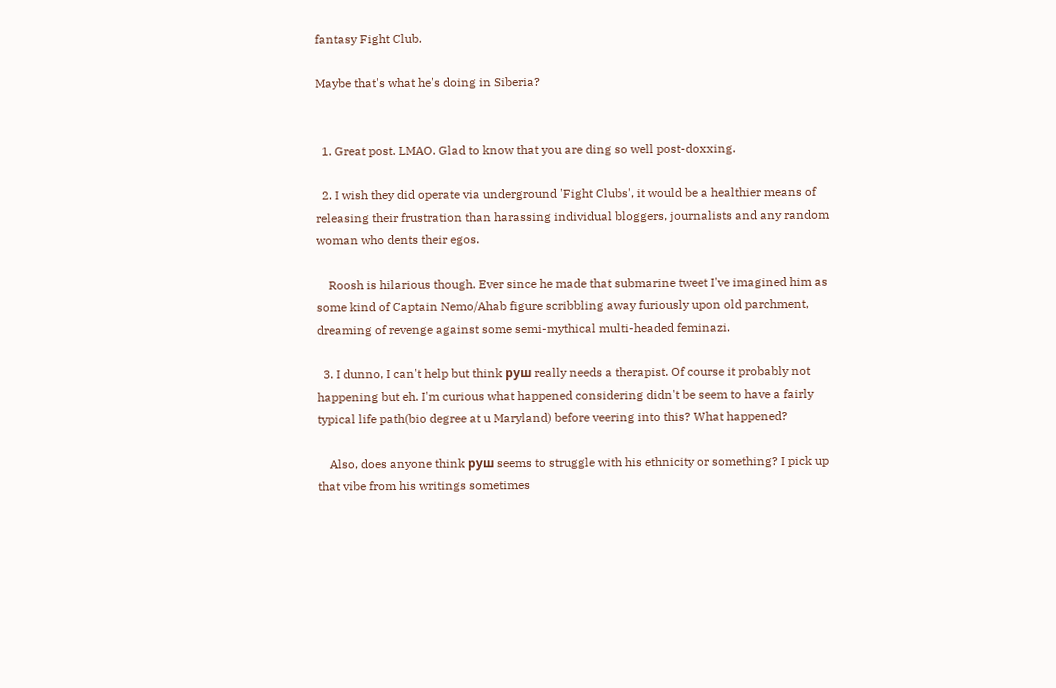fantasy Fight Club.

Maybe that's what he's doing in Siberia?


  1. Great post. LMAO. Glad to know that you are ding so well post-doxxing.

  2. I wish they did operate via underground 'Fight Clubs', it would be a healthier means of releasing their frustration than harassing individual bloggers, journalists and any random woman who dents their egos.

    Roosh is hilarious though. Ever since he made that submarine tweet I've imagined him as some kind of Captain Nemo/Ahab figure scribbling away furiously upon old parchment, dreaming of revenge against some semi-mythical multi-headed feminazi.

  3. I dunno, I can't help but think руш really needs a therapist. Of course it probably not happening but eh. I'm curious what happened considering didn't be seem to have a fairly typical life path(bio degree at u Maryland) before veering into this? What happened?

    Also, does anyone think руш seems to struggle with his ethnicity or something? I pick up that vibe from his writings sometimes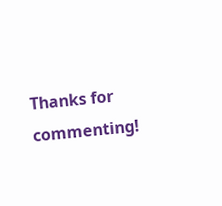Thanks for commenting!